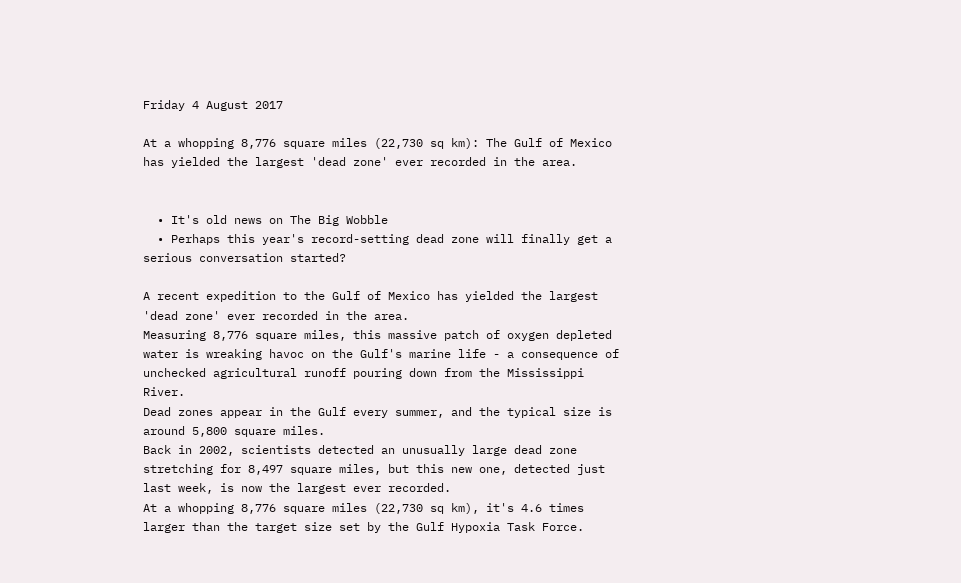Friday 4 August 2017

At a whopping 8,776 square miles (22,730 sq km): The Gulf of Mexico has yielded the largest 'dead zone' ever recorded in the area.


  • It's old news on The Big Wobble
  • Perhaps this year's record-setting dead zone will finally get a serious conversation started?

A recent expedition to the Gulf of Mexico has yielded the largest 'dead zone' ever recorded in the area.
Measuring 8,776 square miles, this massive patch of oxygen depleted water is wreaking havoc on the Gulf's marine life - a consequence of unchecked agricultural runoff pouring down from the Mississippi River.
Dead zones appear in the Gulf every summer, and the typical size is around 5,800 square miles.
Back in 2002, scientists detected an unusually large dead zone stretching for 8,497 square miles, but this new one, detected just last week, is now the largest ever recorded.
At a whopping 8,776 square miles (22,730 sq km), it's 4.6 times larger than the target size set by the Gulf Hypoxia Task Force.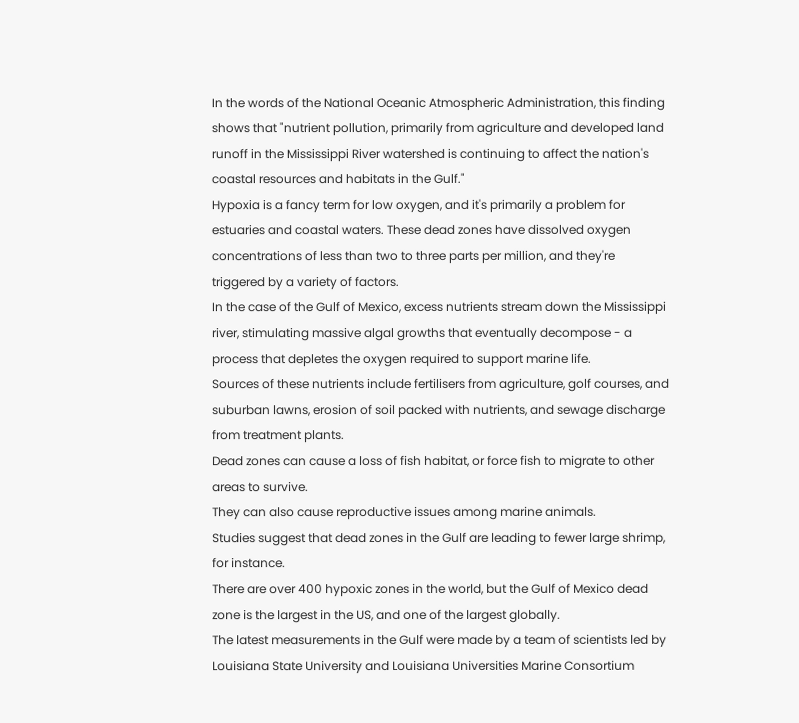In the words of the National Oceanic Atmospheric Administration, this finding shows that "nutrient pollution, primarily from agriculture and developed land runoff in the Mississippi River watershed is continuing to affect the nation's coastal resources and habitats in the Gulf."
Hypoxia is a fancy term for low oxygen, and it's primarily a problem for estuaries and coastal waters. These dead zones have dissolved oxygen concentrations of less than two to three parts per million, and they're triggered by a variety of factors.
In the case of the Gulf of Mexico, excess nutrients stream down the Mississippi river, stimulating massive algal growths that eventually decompose - a process that depletes the oxygen required to support marine life.
Sources of these nutrients include fertilisers from agriculture, golf courses, and suburban lawns, erosion of soil packed with nutrients, and sewage discharge from treatment plants.
Dead zones can cause a loss of fish habitat, or force fish to migrate to other areas to survive.
They can also cause reproductive issues among marine animals.
Studies suggest that dead zones in the Gulf are leading to fewer large shrimp, for instance.
There are over 400 hypoxic zones in the world, but the Gulf of Mexico dead zone is the largest in the US, and one of the largest globally.
The latest measurements in the Gulf were made by a team of scientists led by Louisiana State University and Louisiana Universities Marine Consortium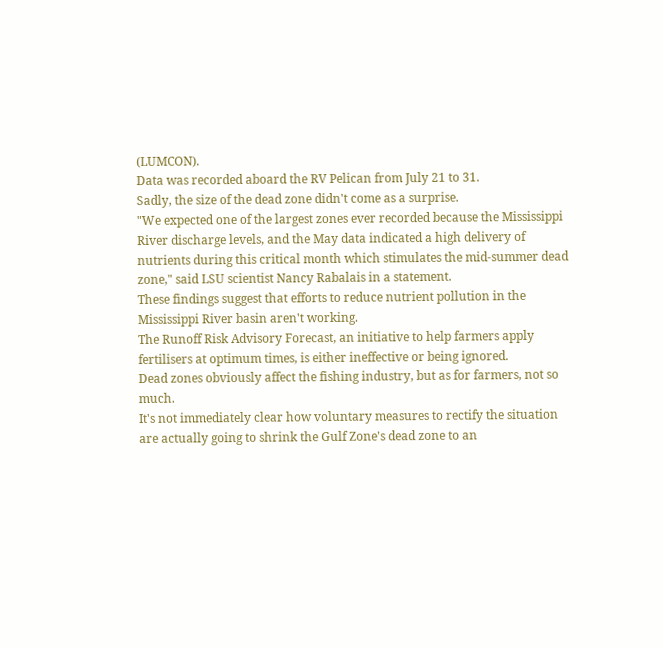(LUMCON).
Data was recorded aboard the RV Pelican from July 21 to 31.
Sadly, the size of the dead zone didn't come as a surprise.
"We expected one of the largest zones ever recorded because the Mississippi River discharge levels, and the May data indicated a high delivery of nutrients during this critical month which stimulates the mid-summer dead zone," said LSU scientist Nancy Rabalais in a statement.
These findings suggest that efforts to reduce nutrient pollution in the Mississippi River basin aren't working.
The Runoff Risk Advisory Forecast, an initiative to help farmers apply fertilisers at optimum times, is either ineffective or being ignored.
Dead zones obviously affect the fishing industry, but as for farmers, not so much.
It's not immediately clear how voluntary measures to rectify the situation are actually going to shrink the Gulf Zone's dead zone to an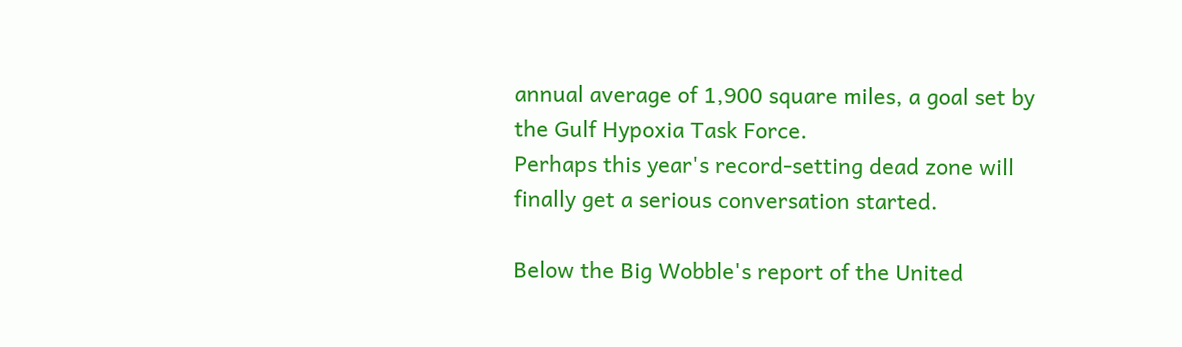annual average of 1,900 square miles, a goal set by the Gulf Hypoxia Task Force.
Perhaps this year's record-setting dead zone will finally get a serious conversation started.

Below the Big Wobble's report of the United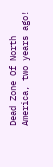Dead Zone Of North America, two years ago!